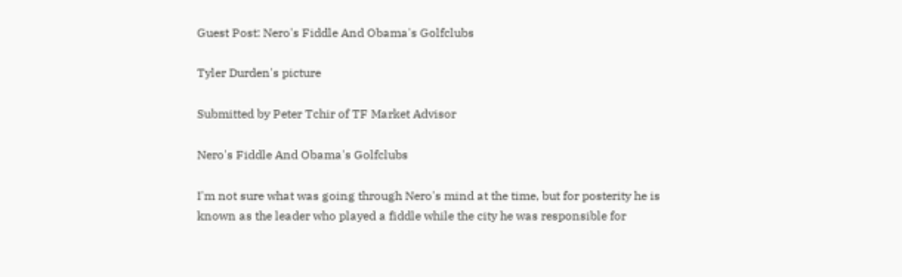Guest Post: Nero's Fiddle And Obama's Golfclubs

Tyler Durden's picture

Submitted by Peter Tchir of TF Market Advisor

Nero's Fiddle And Obama's Golfclubs

I'm not sure what was going through Nero's mind at the time, but for posterity he is known as the leader who played a fiddle while the city he was responsible for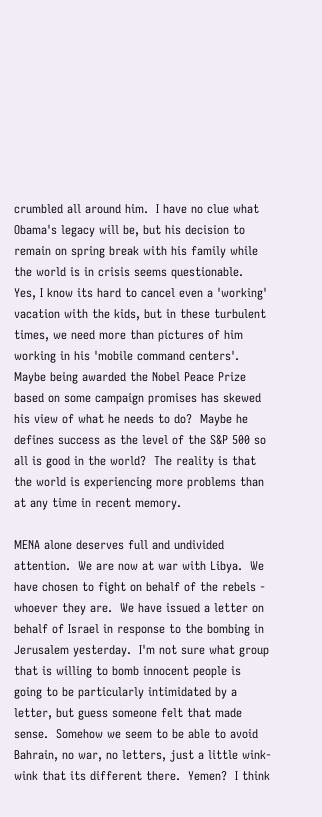crumbled all around him.  I have no clue what Obama's legacy will be, but his decision to remain on spring break with his family while the world is in crisis seems questionable.  Yes, I know its hard to cancel even a 'working' vacation with the kids, but in these turbulent times, we need more than pictures of him working in his 'mobile command centers'.  Maybe being awarded the Nobel Peace Prize based on some campaign promises has skewed his view of what he needs to do?  Maybe he defines success as the level of the S&P 500 so all is good in the world?  The reality is that the world is experiencing more problems than at any time in recent memory.

MENA alone deserves full and undivided attention.  We are now at war with Libya.  We have chosen to fight on behalf of the rebels - whoever they are.  We have issued a letter on behalf of Israel in response to the bombing in Jerusalem yesterday.  I'm not sure what group that is willing to bomb innocent people is going to be particularly intimidated by a letter, but guess someone felt that made sense.  Somehow we seem to be able to avoid Bahrain, no war, no letters, just a little wink-wink that its different there.  Yemen?  I think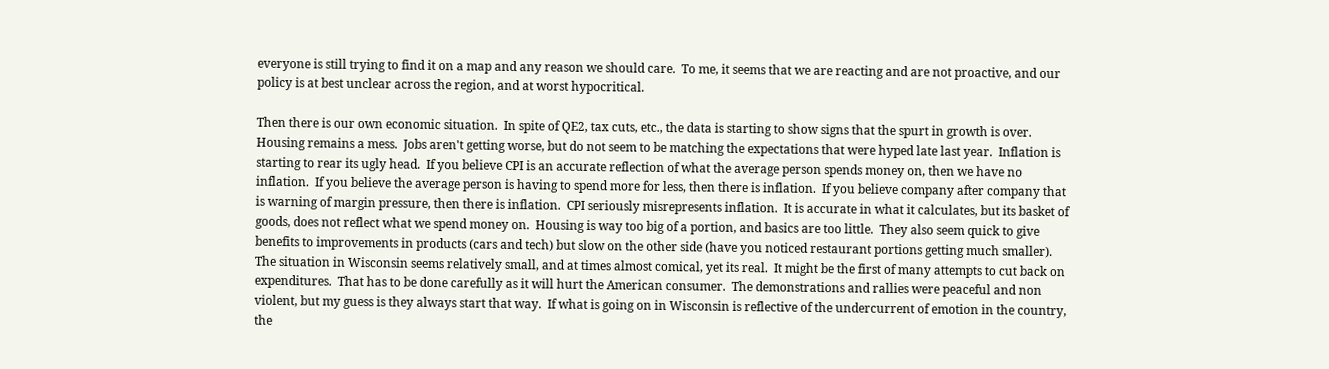everyone is still trying to find it on a map and any reason we should care.  To me, it seems that we are reacting and are not proactive, and our policy is at best unclear across the region, and at worst hypocritical.

Then there is our own economic situation.  In spite of QE2, tax cuts, etc., the data is starting to show signs that the spurt in growth is over.  Housing remains a mess.  Jobs aren't getting worse, but do not seem to be matching the expectations that were hyped late last year.  Inflation is starting to rear its ugly head.  If you believe CPI is an accurate reflection of what the average person spends money on, then we have no inflation.  If you believe the average person is having to spend more for less, then there is inflation.  If you believe company after company that is warning of margin pressure, then there is inflation.  CPI seriously misrepresents inflation.  It is accurate in what it calculates, but its basket of goods, does not reflect what we spend money on.  Housing is way too big of a portion, and basics are too little.  They also seem quick to give benefits to improvements in products (cars and tech) but slow on the other side (have you noticed restaurant portions getting much smaller).  The situation in Wisconsin seems relatively small, and at times almost comical, yet its real.  It might be the first of many attempts to cut back on expenditures.  That has to be done carefully as it will hurt the American consumer.  The demonstrations and rallies were peaceful and non violent, but my guess is they always start that way.  If what is going on in Wisconsin is reflective of the undercurrent of emotion in the country, the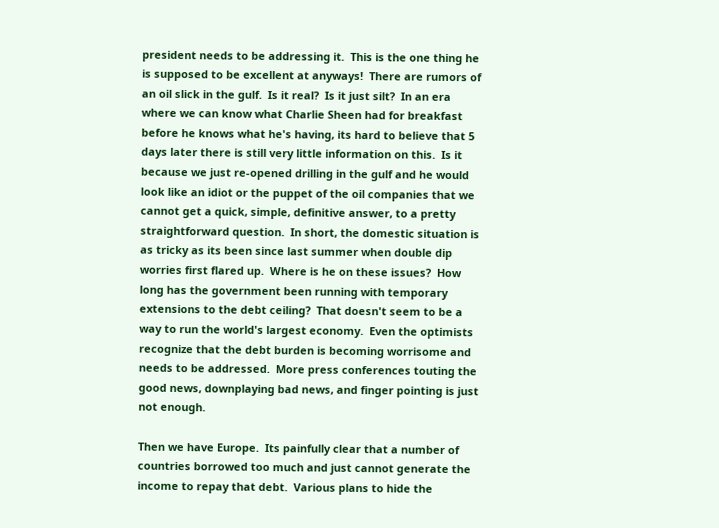president needs to be addressing it.  This is the one thing he is supposed to be excellent at anyways!  There are rumors of an oil slick in the gulf.  Is it real?  Is it just silt?  In an era where we can know what Charlie Sheen had for breakfast before he knows what he's having, its hard to believe that 5 days later there is still very little information on this.  Is it because we just re-opened drilling in the gulf and he would look like an idiot or the puppet of the oil companies that we cannot get a quick, simple, definitive answer, to a pretty straightforward question.  In short, the domestic situation is as tricky as its been since last summer when double dip worries first flared up.  Where is he on these issues?  How long has the government been running with temporary extensions to the debt ceiling?  That doesn't seem to be a way to run the world's largest economy.  Even the optimists recognize that the debt burden is becoming worrisome and needs to be addressed.  More press conferences touting the good news, downplaying bad news, and finger pointing is just not enough.

Then we have Europe.  Its painfully clear that a number of countries borrowed too much and just cannot generate the income to repay that debt.  Various plans to hide the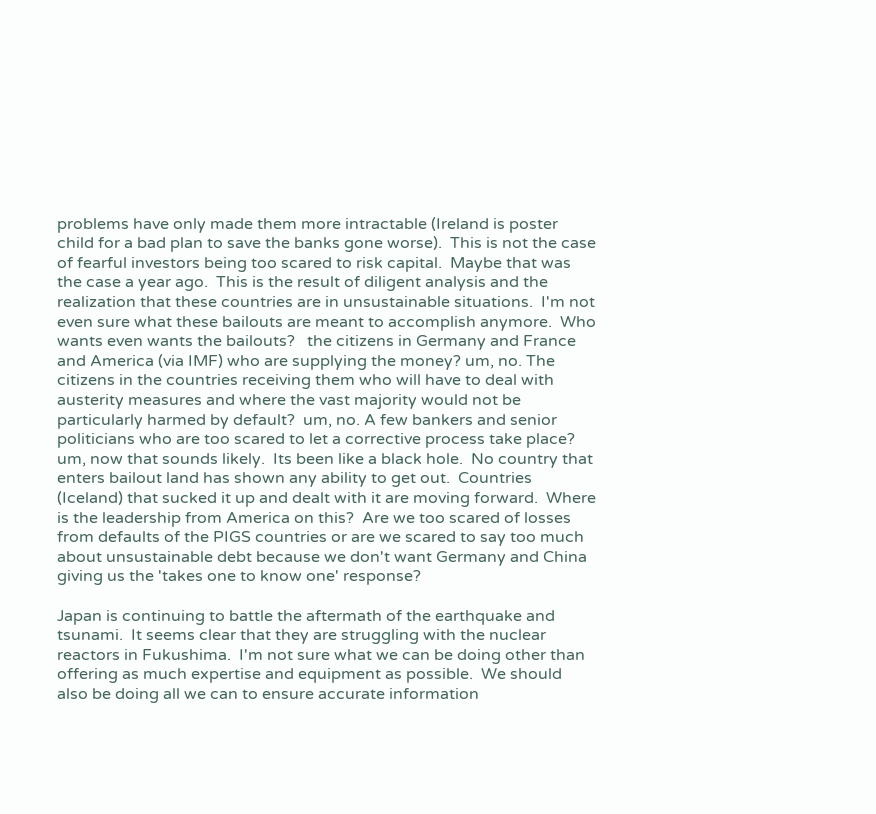problems have only made them more intractable (Ireland is poster child for a bad plan to save the banks gone worse).  This is not the case of fearful investors being too scared to risk capital.  Maybe that was the case a year ago.  This is the result of diligent analysis and the realization that these countries are in unsustainable situations.  I'm not even sure what these bailouts are meant to accomplish anymore.  Who wants even wants the bailouts?   the citizens in Germany and France and America (via IMF) who are supplying the money? um, no. The citizens in the countries receiving them who will have to deal with austerity measures and where the vast majority would not be particularly harmed by default?  um, no. A few bankers and senior politicians who are too scared to let a corrective process take place?  um, now that sounds likely.  Its been like a black hole.  No country that enters bailout land has shown any ability to get out.  Countries (Iceland) that sucked it up and dealt with it are moving forward.  Where is the leadership from America on this?  Are we too scared of losses from defaults of the PIGS countries or are we scared to say too much about unsustainable debt because we don't want Germany and China giving us the 'takes one to know one' response?

Japan is continuing to battle the aftermath of the earthquake and tsunami.  It seems clear that they are struggling with the nuclear reactors in Fukushima.  I'm not sure what we can be doing other than offering as much expertise and equipment as possible.  We should also be doing all we can to ensure accurate information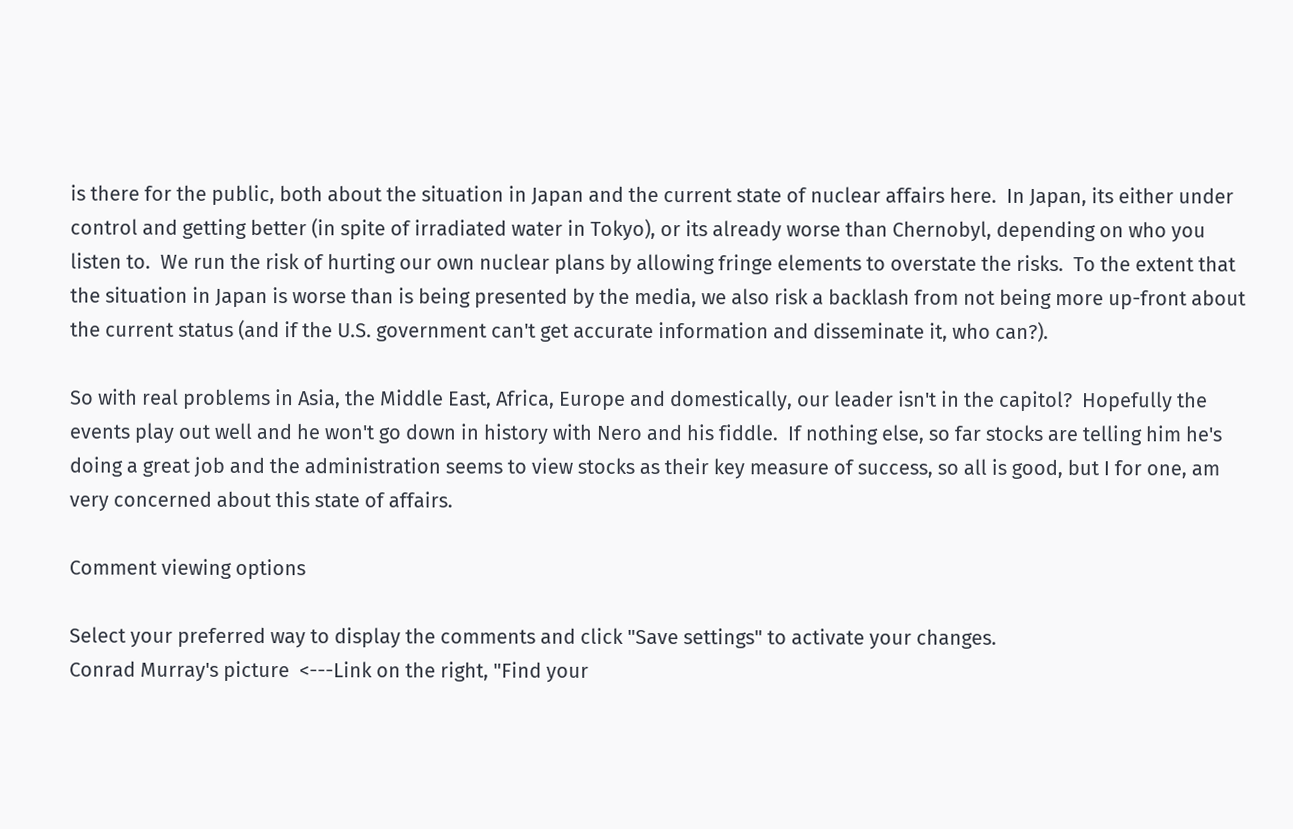is there for the public, both about the situation in Japan and the current state of nuclear affairs here.  In Japan, its either under control and getting better (in spite of irradiated water in Tokyo), or its already worse than Chernobyl, depending on who you listen to.  We run the risk of hurting our own nuclear plans by allowing fringe elements to overstate the risks.  To the extent that the situation in Japan is worse than is being presented by the media, we also risk a backlash from not being more up-front about the current status (and if the U.S. government can't get accurate information and disseminate it, who can?).

So with real problems in Asia, the Middle East, Africa, Europe and domestically, our leader isn't in the capitol?  Hopefully the events play out well and he won't go down in history with Nero and his fiddle.  If nothing else, so far stocks are telling him he's doing a great job and the administration seems to view stocks as their key measure of success, so all is good, but I for one, am very concerned about this state of affairs.

Comment viewing options

Select your preferred way to display the comments and click "Save settings" to activate your changes.
Conrad Murray's picture  <---Link on the right, "Find your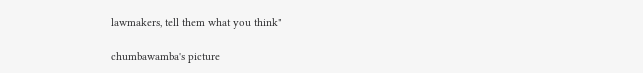lawmakers, tell them what you think"

chumbawamba's picture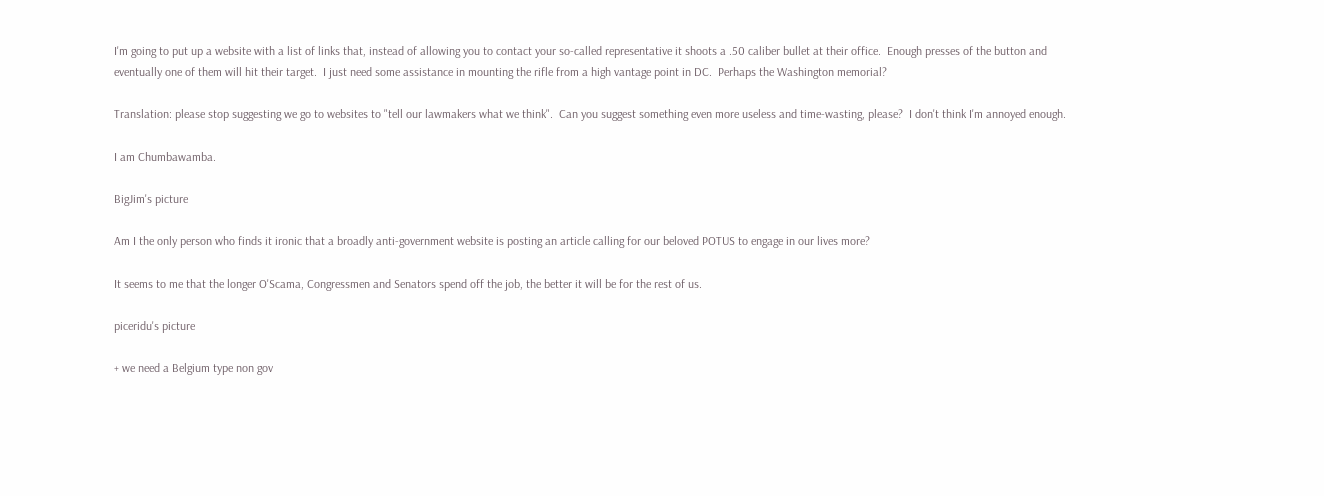I'm going to put up a website with a list of links that, instead of allowing you to contact your so-called representative it shoots a .50 caliber bullet at their office.  Enough presses of the button and eventually one of them will hit their target.  I just need some assistance in mounting the rifle from a high vantage point in DC.  Perhaps the Washington memorial?

Translation: please stop suggesting we go to websites to "tell our lawmakers what we think".  Can you suggest something even more useless and time-wasting, please?  I don't think I'm annoyed enough.

I am Chumbawamba.

BigJim's picture

Am I the only person who finds it ironic that a broadly anti-government website is posting an article calling for our beloved POTUS to engage in our lives more?

It seems to me that the longer O'Scama, Congressmen and Senators spend off the job, the better it will be for the rest of us.

piceridu's picture

+ we need a Belgium type non gov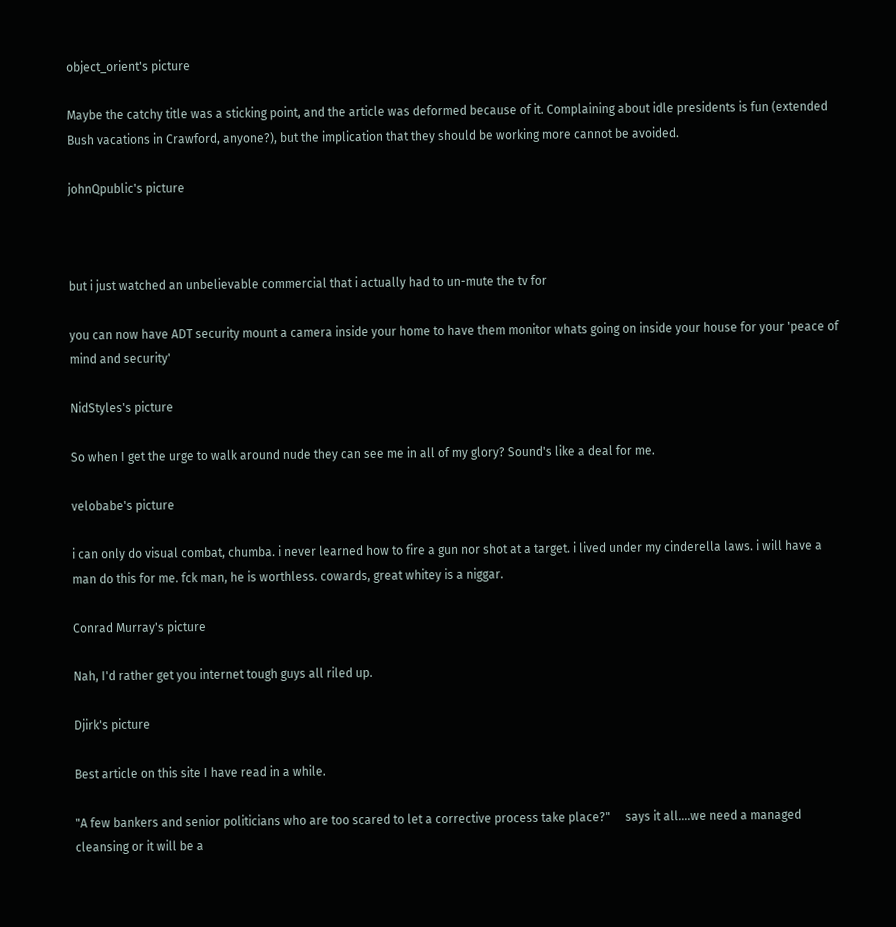object_orient's picture

Maybe the catchy title was a sticking point, and the article was deformed because of it. Complaining about idle presidents is fun (extended Bush vacations in Crawford, anyone?), but the implication that they should be working more cannot be avoided.

johnQpublic's picture



but i just watched an unbelievable commercial that i actually had to un-mute the tv for

you can now have ADT security mount a camera inside your home to have them monitor whats going on inside your house for your 'peace of mind and security'

NidStyles's picture

So when I get the urge to walk around nude they can see me in all of my glory? Sound's like a deal for me.

velobabe's picture

i can only do visual combat, chumba. i never learned how to fire a gun nor shot at a target. i lived under my cinderella laws. i will have a man do this for me. fck man, he is worthless. cowards, great whitey is a niggar.

Conrad Murray's picture

Nah, I'd rather get you internet tough guys all riled up.

Djirk's picture

Best article on this site I have read in a while.

"A few bankers and senior politicians who are too scared to let a corrective process take place?"     says it all....we need a managed cleansing or it will be a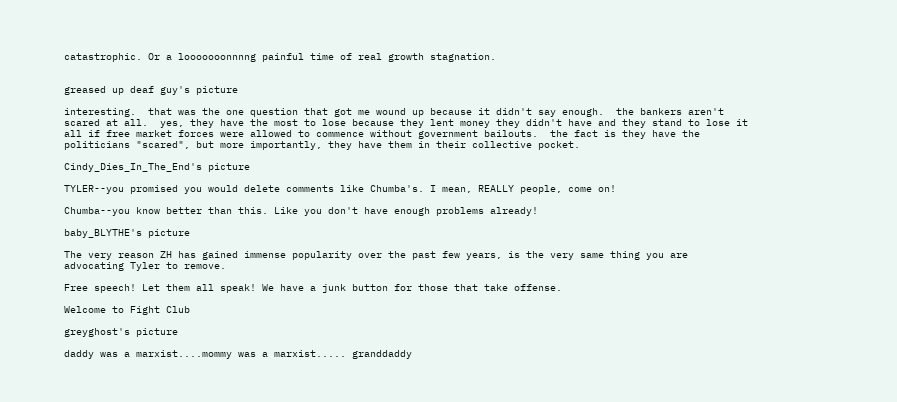catastrophic. Or a looooooonnnng painful time of real growth stagnation.


greased up deaf guy's picture

interesting.  that was the one question that got me wound up because it didn't say enough.  the bankers aren't scared at all.  yes, they have the most to lose because they lent money they didn't have and they stand to lose it all if free market forces were allowed to commence without government bailouts.  the fact is they have the politicians "scared", but more importantly, they have them in their collective pocket.

Cindy_Dies_In_The_End's picture

TYLER--you promised you would delete comments like Chumba's. I mean, REALLY people, come on!

Chumba--you know better than this. Like you don't have enough problems already!

baby_BLYTHE's picture

The very reason ZH has gained immense popularity over the past few years, is the very same thing you are advocating Tyler to remove.

Free speech! Let them all speak! We have a junk button for those that take offense.

Welcome to Fight Club

greyghost's picture

daddy was a marxist....mommy was a marxist..... granddaddy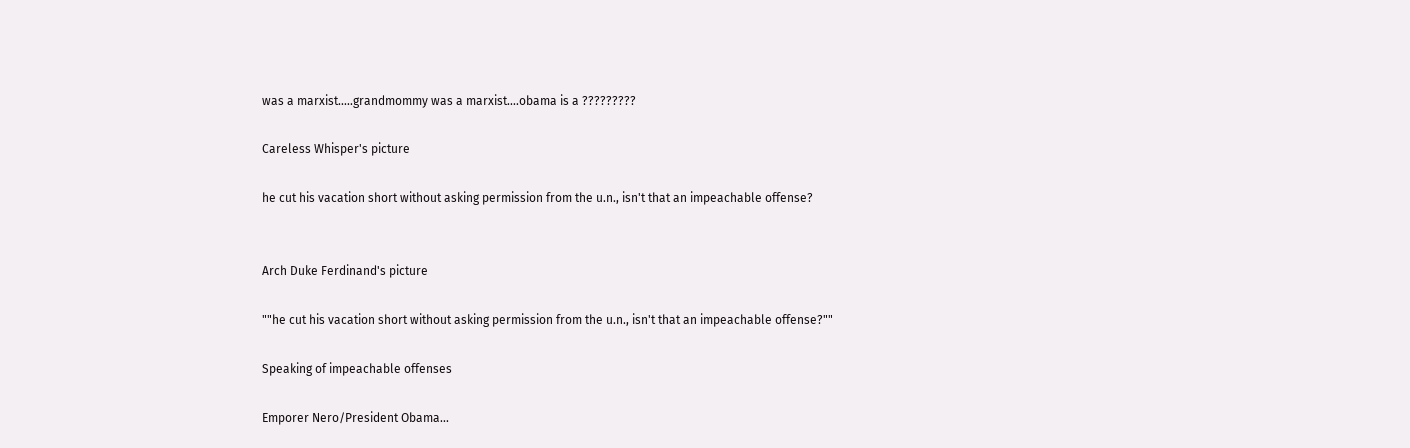was a marxist.....grandmommy was a marxist....obama is a ?????????

Careless Whisper's picture

he cut his vacation short without asking permission from the u.n., isn't that an impeachable offense?


Arch Duke Ferdinand's picture

""he cut his vacation short without asking permission from the u.n., isn't that an impeachable offense?""

Speaking of impeachable offenses

Emporer Nero/President Obama...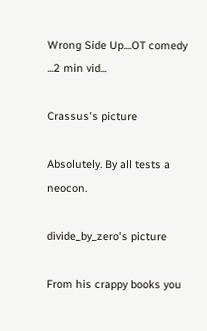Wrong Side Up....OT comedy ...2 min vid...

Crassus's picture

Absolutely. By all tests a neocon.

divide_by_zero's picture

From his crappy books you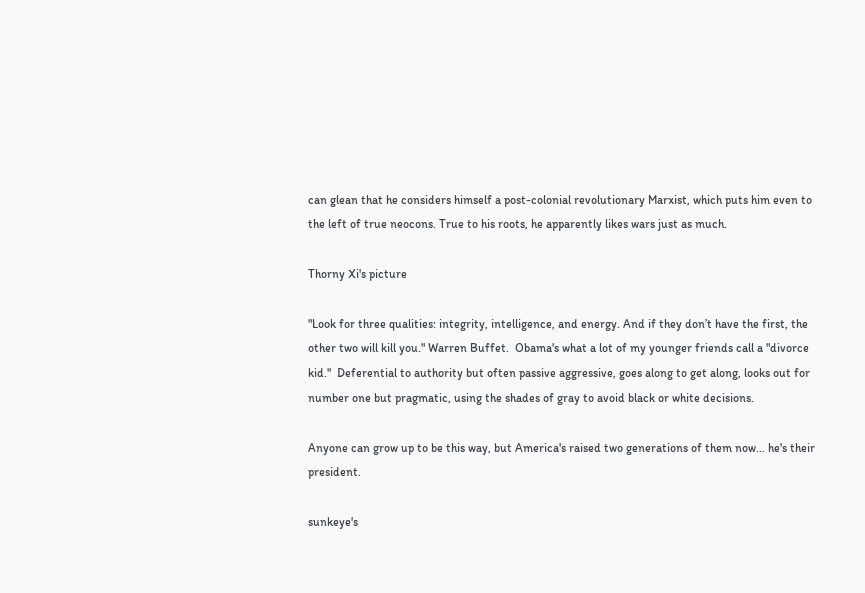can glean that he considers himself a post-colonial revolutionary Marxist, which puts him even to the left of true neocons. True to his roots, he apparently likes wars just as much.

Thorny Xi's picture

"Look for three qualities: integrity, intelligence, and energy. And if they don’t have the first, the other two will kill you." Warren Buffet.  Obama's what a lot of my younger friends call a "divorce kid."  Deferential to authority but often passive aggressive, goes along to get along, looks out for number one but pragmatic, using the shades of gray to avoid black or white decisions.

Anyone can grow up to be this way, but America's raised two generations of them now... he's their president.

sunkeye's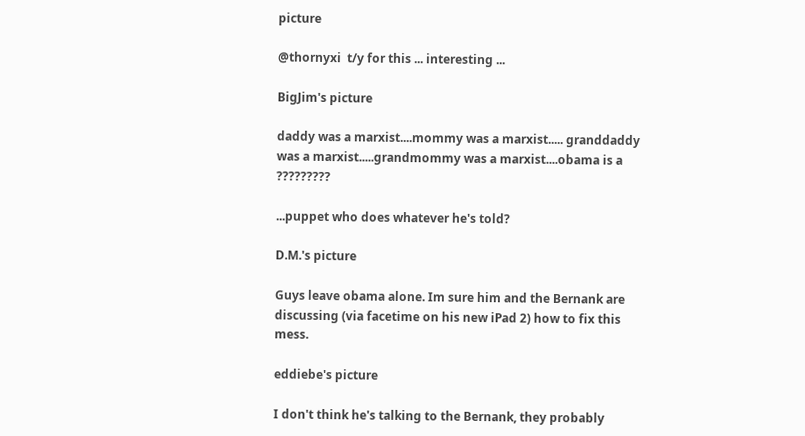picture

@thornyxi  t/y for this ... interesting ...

BigJim's picture

daddy was a marxist....mommy was a marxist..... granddaddy was a marxist.....grandmommy was a marxist....obama is a ?????????

...puppet who does whatever he's told?

D.M.'s picture

Guys leave obama alone. Im sure him and the Bernank are discussing (via facetime on his new iPad 2) how to fix this mess.

eddiebe's picture

I don't think he's talking to the Bernank, they probably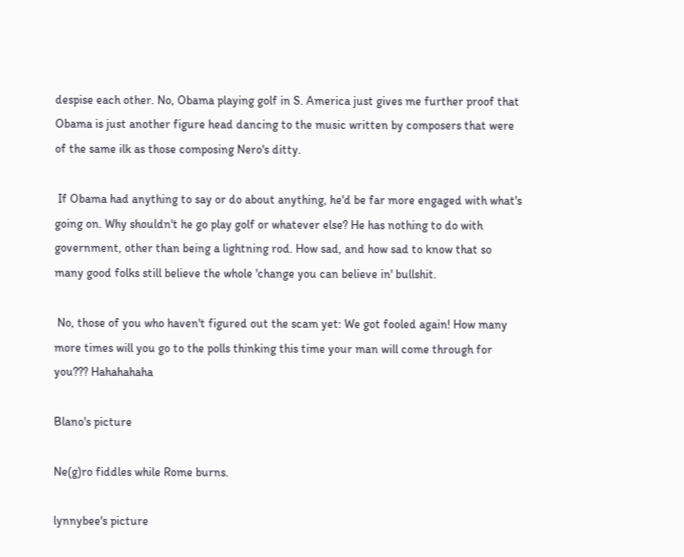despise each other. No, Obama playing golf in S. America just gives me further proof that Obama is just another figure head dancing to the music written by composers that were of the same ilk as those composing Nero's ditty.

 If Obama had anything to say or do about anything, he'd be far more engaged with what's going on. Why shouldn't he go play golf or whatever else? He has nothing to do with government, other than being a lightning rod. How sad, and how sad to know that so  many good folks still believe the whole 'change you can believe in' bullshit.

 No, those of you who haven't figured out the scam yet: We got fooled again! How many more times will you go to the polls thinking this time your man will come through for you??? Hahahahaha

Blano's picture

Ne(g)ro fiddles while Rome burns.

lynnybee's picture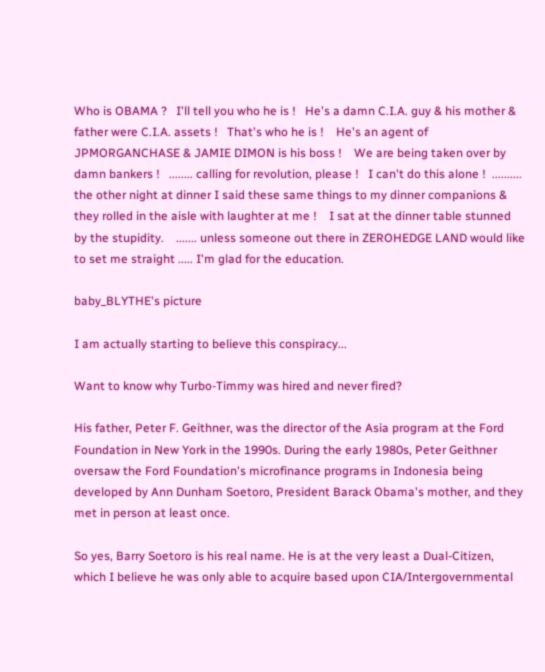Who is OBAMA ?   I'll tell you who he is !   He's a damn C.I.A. guy & his mother & father were C.I.A. assets !   That's who he is !    He's an agent of JPMORGANCHASE & JAMIE DIMON is his boss !    We are being taken over by damn bankers !   ........ calling for revolution, please !   I can't do this alone !  .......... the other night at dinner I said these same things to my dinner companions & they rolled in the aisle with laughter at me !    I sat at the dinner table stunned by the stupidity.    ....... unless someone out there in ZEROHEDGE LAND would like to set me straight ..... I'm glad for the education.

baby_BLYTHE's picture

I am actually starting to believe this conspiracy...

Want to know why Turbo-Timmy was hired and never fired?

His father, Peter F. Geithner, was the director of the Asia program at the Ford Foundation in New York in the 1990s. During the early 1980s, Peter Geithner oversaw the Ford Foundation's microfinance programs in Indonesia being developed by Ann Dunham Soetoro, President Barack Obama's mother, and they met in person at least once.

So yes, Barry Soetoro is his real name. He is at the very least a Dual-Citizen, which I believe he was only able to acquire based upon CIA/Intergovernmental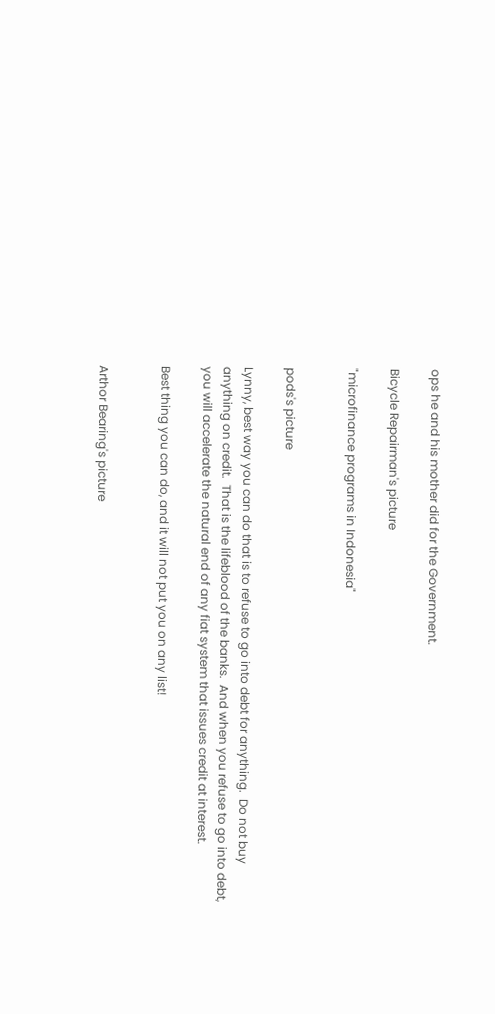ops he and his mother did for the Government.

Bicycle Repairman's picture

"microfinance programs in Indonesia"


pods's picture

Lynny, best way you can do that is to refuse to go into debt for anything.  Do not buy anything on credit.  That is the lifeblood of the banks.  And when you refuse to go into debt, you will accelerate the natural end of any fiat system that issues credit at interest.

Best thing you can do, and it will not put you on any list!


Arthor Bearing's picture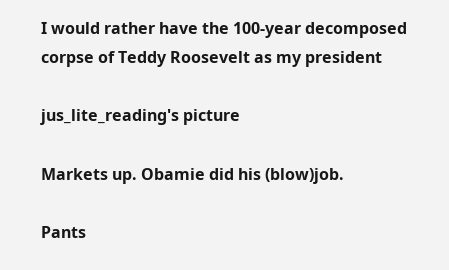I would rather have the 100-year decomposed corpse of Teddy Roosevelt as my president

jus_lite_reading's picture

Markets up. Obamie did his (blow)job.

Pants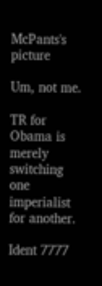McPants's picture

Um, not me.

TR for Obama is merely switching one imperialist for another.

Ident 7777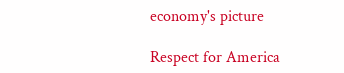economy's picture

Respect for America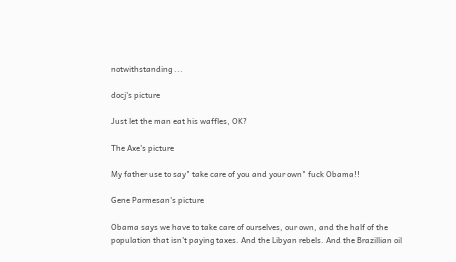notwithstanding ...

docj's picture

Just let the man eat his waffles, OK?

The Axe's picture

My father use to say" take care of you and your own" fuck Obama!!

Gene Parmesan's picture

Obama says we have to take care of ourselves, our own, and the half of the population that isn't paying taxes. And the Libyan rebels. And the Brazillian oil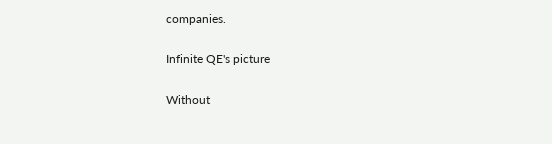companies.

Infinite QE's picture

Without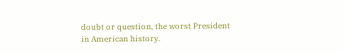doubt or question, the worst President in American history.